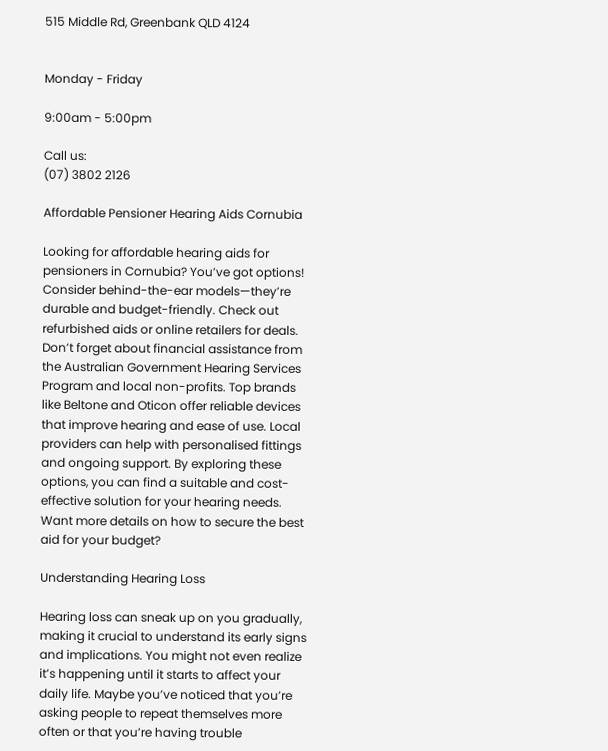515 Middle Rd, Greenbank QLD 4124


Monday - Friday

9:00am - 5:00pm

Call us:
(07) 3802 2126

Affordable Pensioner Hearing Aids Cornubia

Looking for affordable hearing aids for pensioners in Cornubia? You’ve got options! Consider behind-the-ear models—they’re durable and budget-friendly. Check out refurbished aids or online retailers for deals. Don’t forget about financial assistance from the Australian Government Hearing Services Program and local non-profits. Top brands like Beltone and Oticon offer reliable devices that improve hearing and ease of use. Local providers can help with personalised fittings and ongoing support. By exploring these options, you can find a suitable and cost-effective solution for your hearing needs. Want more details on how to secure the best aid for your budget?

Understanding Hearing Loss

Hearing loss can sneak up on you gradually, making it crucial to understand its early signs and implications. You might not even realize it’s happening until it starts to affect your daily life. Maybe you’ve noticed that you’re asking people to repeat themselves more often or that you’re having trouble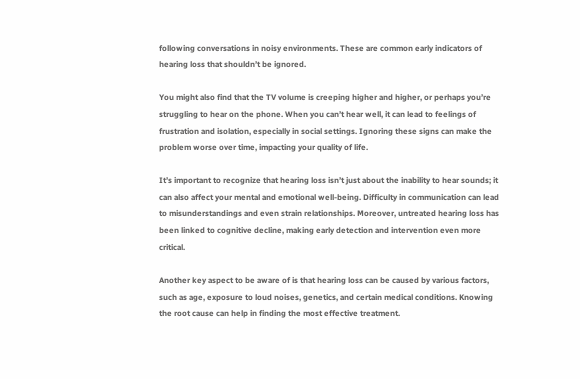following conversations in noisy environments. These are common early indicators of hearing loss that shouldn’t be ignored.

You might also find that the TV volume is creeping higher and higher, or perhaps you’re struggling to hear on the phone. When you can’t hear well, it can lead to feelings of frustration and isolation, especially in social settings. Ignoring these signs can make the problem worse over time, impacting your quality of life.

It’s important to recognize that hearing loss isn’t just about the inability to hear sounds; it can also affect your mental and emotional well-being. Difficulty in communication can lead to misunderstandings and even strain relationships. Moreover, untreated hearing loss has been linked to cognitive decline, making early detection and intervention even more critical.

Another key aspect to be aware of is that hearing loss can be caused by various factors, such as age, exposure to loud noises, genetics, and certain medical conditions. Knowing the root cause can help in finding the most effective treatment.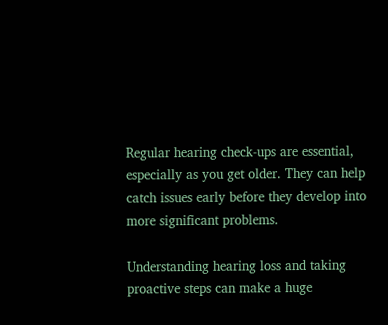Regular hearing check-ups are essential, especially as you get older. They can help catch issues early before they develop into more significant problems.

Understanding hearing loss and taking proactive steps can make a huge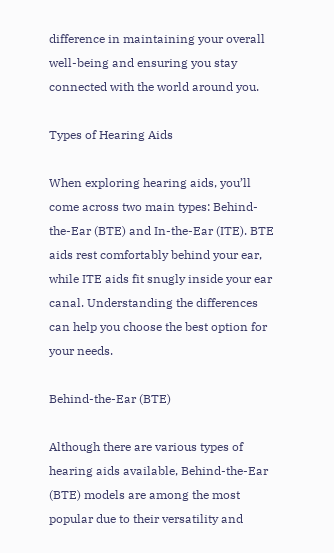difference in maintaining your overall well-being and ensuring you stay connected with the world around you.

Types of Hearing Aids

When exploring hearing aids, you’ll come across two main types: Behind-the-Ear (BTE) and In-the-Ear (ITE). BTE aids rest comfortably behind your ear, while ITE aids fit snugly inside your ear canal. Understanding the differences can help you choose the best option for your needs.

Behind-the-Ear (BTE)

Although there are various types of hearing aids available, Behind-the-Ear (BTE) models are among the most popular due to their versatility and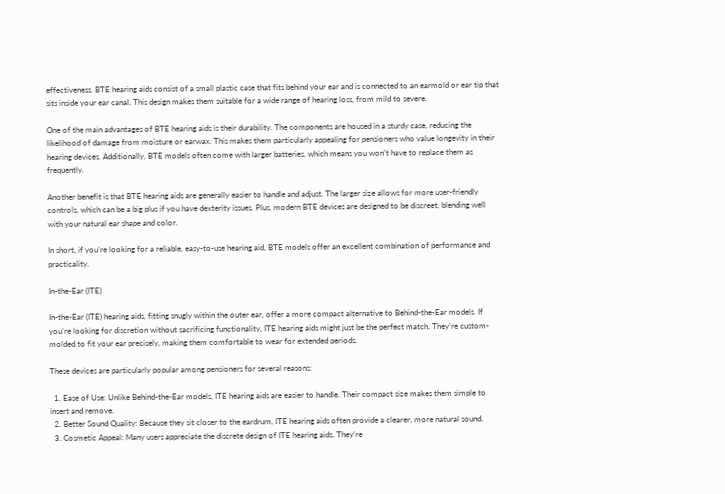effectiveness. BTE hearing aids consist of a small plastic case that fits behind your ear and is connected to an earmold or ear tip that sits inside your ear canal. This design makes them suitable for a wide range of hearing loss, from mild to severe.

One of the main advantages of BTE hearing aids is their durability. The components are housed in a sturdy case, reducing the likelihood of damage from moisture or earwax. This makes them particularly appealing for pensioners who value longevity in their hearing devices. Additionally, BTE models often come with larger batteries, which means you won’t have to replace them as frequently.

Another benefit is that BTE hearing aids are generally easier to handle and adjust. The larger size allows for more user-friendly controls, which can be a big plus if you have dexterity issues. Plus, modern BTE devices are designed to be discreet, blending well with your natural ear shape and color.

In short, if you’re looking for a reliable, easy-to-use hearing aid, BTE models offer an excellent combination of performance and practicality.

In-the-Ear (ITE)

In-the-Ear (ITE) hearing aids, fitting snugly within the outer ear, offer a more compact alternative to Behind-the-Ear models. If you’re looking for discretion without sacrificing functionality, ITE hearing aids might just be the perfect match. They’re custom-molded to fit your ear precisely, making them comfortable to wear for extended periods.

These devices are particularly popular among pensioners for several reasons:

  1. Ease of Use: Unlike Behind-the-Ear models, ITE hearing aids are easier to handle. Their compact size makes them simple to insert and remove.
  2. Better Sound Quality: Because they sit closer to the eardrum, ITE hearing aids often provide a clearer, more natural sound.
  3. Cosmetic Appeal: Many users appreciate the discrete design of ITE hearing aids. They’re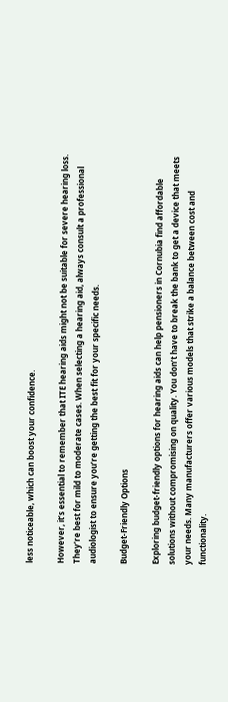less noticeable, which can boost your confidence.

However, it’s essential to remember that ITE hearing aids might not be suitable for severe hearing loss. They’re best for mild to moderate cases. When selecting a hearing aid, always consult a professional audiologist to ensure you’re getting the best fit for your specific needs.

Budget-Friendly Options

Exploring budget-friendly options for hearing aids can help pensioners in Cornubia find affordable solutions without compromising on quality. You don’t have to break the bank to get a device that meets your needs. Many manufacturers offer various models that strike a balance between cost and functionality.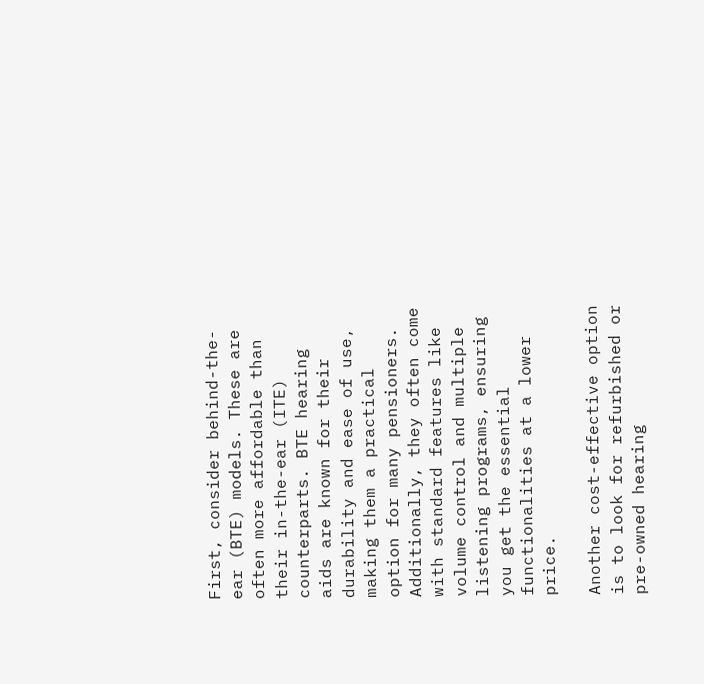First, consider behind-the-ear (BTE) models. These are often more affordable than their in-the-ear (ITE) counterparts. BTE hearing aids are known for their durability and ease of use, making them a practical option for many pensioners. Additionally, they often come with standard features like volume control and multiple listening programs, ensuring you get the essential functionalities at a lower price.

Another cost-effective option is to look for refurbished or pre-owned hearing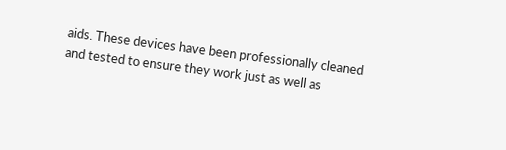aids. These devices have been professionally cleaned and tested to ensure they work just as well as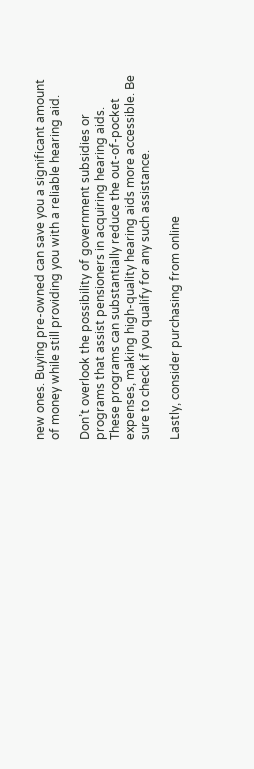new ones. Buying pre-owned can save you a significant amount of money while still providing you with a reliable hearing aid.

Don’t overlook the possibility of government subsidies or programs that assist pensioners in acquiring hearing aids. These programs can substantially reduce the out-of-pocket expenses, making high-quality hearing aids more accessible. Be sure to check if you qualify for any such assistance.

Lastly, consider purchasing from online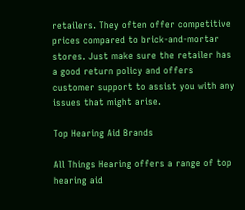retailers. They often offer competitive prices compared to brick-and-mortar stores. Just make sure the retailer has a good return policy and offers customer support to assist you with any issues that might arise.

Top Hearing Aid Brands

All Things Hearing offers a range of top hearing aid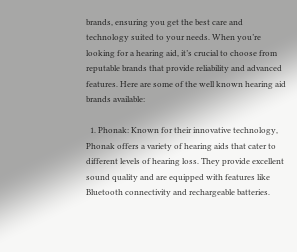brands, ensuring you get the best care and technology suited to your needs. When you’re looking for a hearing aid, it’s crucial to choose from reputable brands that provide reliability and advanced features. Here are some of the well known hearing aid brands available:

  1. Phonak: Known for their innovative technology, Phonak offers a variety of hearing aids that cater to different levels of hearing loss. They provide excellent sound quality and are equipped with features like Bluetooth connectivity and rechargeable batteries.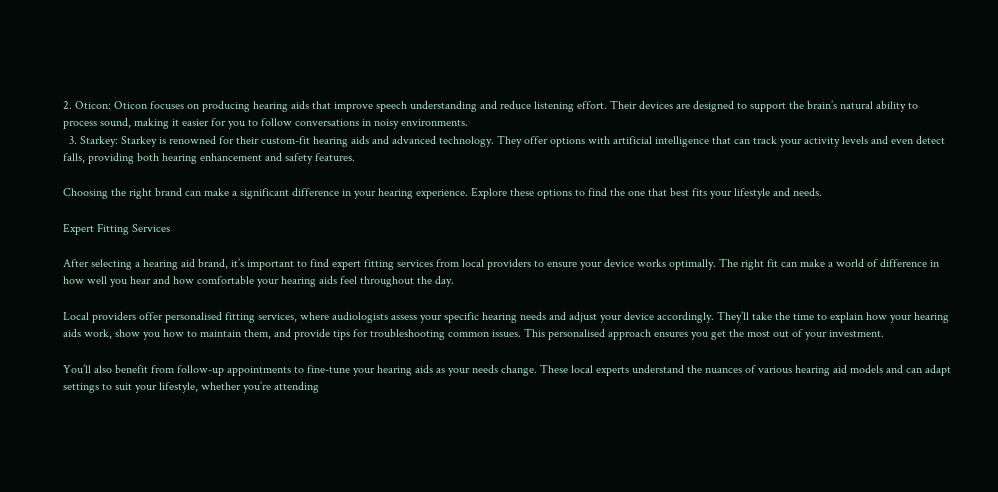2. Oticon: Oticon focuses on producing hearing aids that improve speech understanding and reduce listening effort. Their devices are designed to support the brain’s natural ability to process sound, making it easier for you to follow conversations in noisy environments.
  3. Starkey: Starkey is renowned for their custom-fit hearing aids and advanced technology. They offer options with artificial intelligence that can track your activity levels and even detect falls, providing both hearing enhancement and safety features.

Choosing the right brand can make a significant difference in your hearing experience. Explore these options to find the one that best fits your lifestyle and needs.

Expert Fitting Services

After selecting a hearing aid brand, it’s important to find expert fitting services from local providers to ensure your device works optimally. The right fit can make a world of difference in how well you hear and how comfortable your hearing aids feel throughout the day.

Local providers offer personalised fitting services, where audiologists assess your specific hearing needs and adjust your device accordingly. They’ll take the time to explain how your hearing aids work, show you how to maintain them, and provide tips for troubleshooting common issues. This personalised approach ensures you get the most out of your investment.

You’ll also benefit from follow-up appointments to fine-tune your hearing aids as your needs change. These local experts understand the nuances of various hearing aid models and can adapt settings to suit your lifestyle, whether you’re attending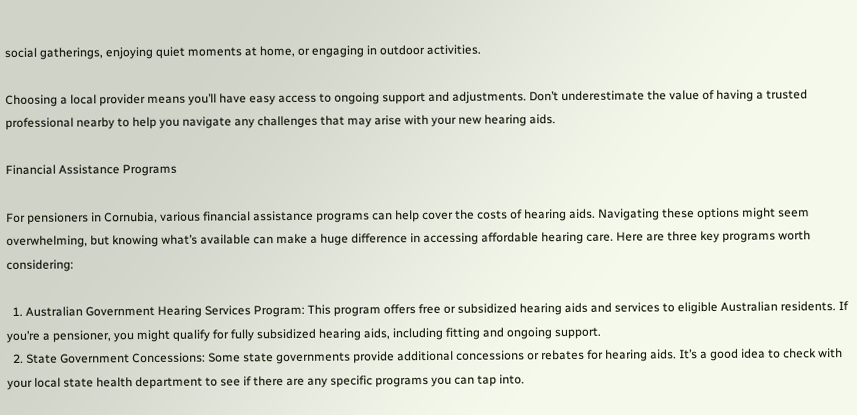social gatherings, enjoying quiet moments at home, or engaging in outdoor activities.

Choosing a local provider means you’ll have easy access to ongoing support and adjustments. Don’t underestimate the value of having a trusted professional nearby to help you navigate any challenges that may arise with your new hearing aids.

Financial Assistance Programs

For pensioners in Cornubia, various financial assistance programs can help cover the costs of hearing aids. Navigating these options might seem overwhelming, but knowing what’s available can make a huge difference in accessing affordable hearing care. Here are three key programs worth considering:

  1. Australian Government Hearing Services Program: This program offers free or subsidized hearing aids and services to eligible Australian residents. If you’re a pensioner, you might qualify for fully subsidized hearing aids, including fitting and ongoing support.
  2. State Government Concessions: Some state governments provide additional concessions or rebates for hearing aids. It’s a good idea to check with your local state health department to see if there are any specific programs you can tap into.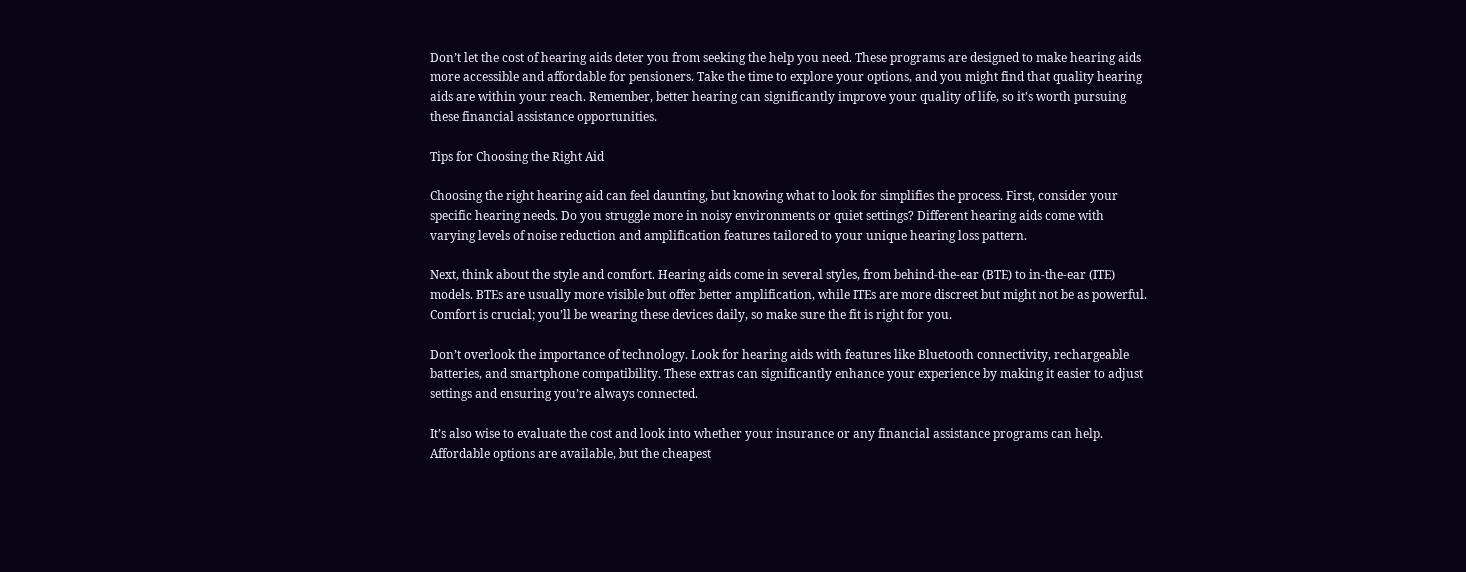Don’t let the cost of hearing aids deter you from seeking the help you need. These programs are designed to make hearing aids more accessible and affordable for pensioners. Take the time to explore your options, and you might find that quality hearing aids are within your reach. Remember, better hearing can significantly improve your quality of life, so it’s worth pursuing these financial assistance opportunities.

Tips for Choosing the Right Aid

Choosing the right hearing aid can feel daunting, but knowing what to look for simplifies the process. First, consider your specific hearing needs. Do you struggle more in noisy environments or quiet settings? Different hearing aids come with varying levels of noise reduction and amplification features tailored to your unique hearing loss pattern.

Next, think about the style and comfort. Hearing aids come in several styles, from behind-the-ear (BTE) to in-the-ear (ITE) models. BTEs are usually more visible but offer better amplification, while ITEs are more discreet but might not be as powerful. Comfort is crucial; you’ll be wearing these devices daily, so make sure the fit is right for you.

Don’t overlook the importance of technology. Look for hearing aids with features like Bluetooth connectivity, rechargeable batteries, and smartphone compatibility. These extras can significantly enhance your experience by making it easier to adjust settings and ensuring you’re always connected.

It’s also wise to evaluate the cost and look into whether your insurance or any financial assistance programs can help. Affordable options are available, but the cheapest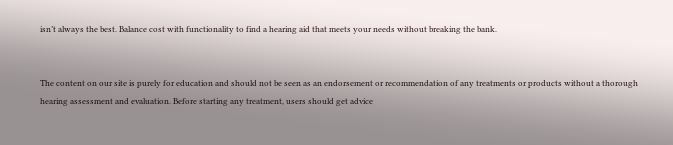isn’t always the best. Balance cost with functionality to find a hearing aid that meets your needs without breaking the bank.


The content on our site is purely for education and should not be seen as an endorsement or recommendation of any treatments or products without a thorough hearing assessment and evaluation. Before starting any treatment, users should get advice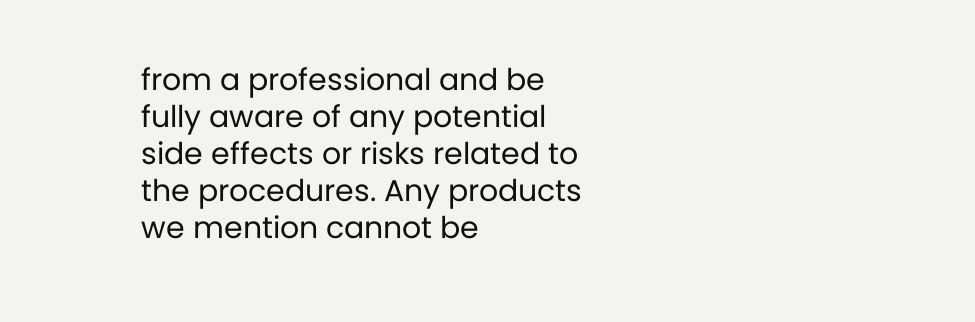from a professional and be fully aware of any potential side effects or risks related to the procedures. Any products we mention cannot be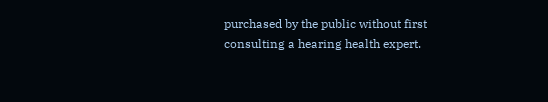purchased by the public without first consulting a hearing health expert.